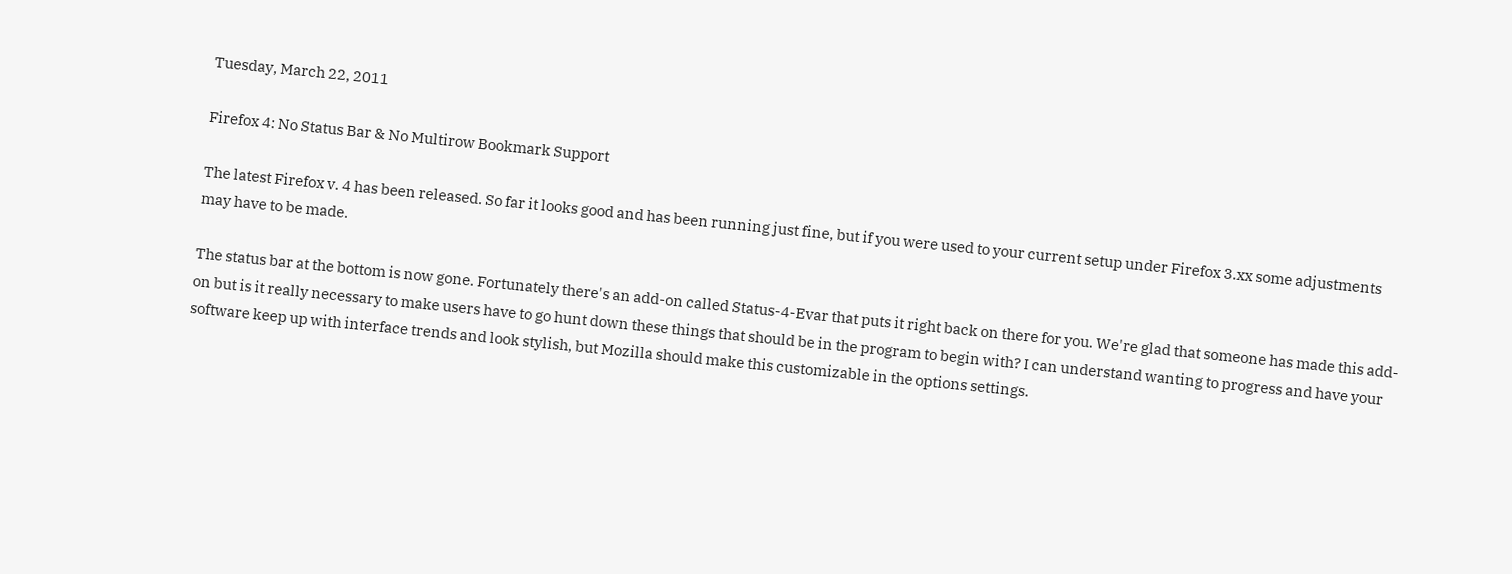Tuesday, March 22, 2011

Firefox 4: No Status Bar & No Multirow Bookmark Support

The latest Firefox v. 4 has been released. So far it looks good and has been running just fine, but if you were used to your current setup under Firefox 3.xx some adjustments may have to be made.

The status bar at the bottom is now gone. Fortunately there's an add-on called Status-4-Evar that puts it right back on there for you. We're glad that someone has made this add-on but is it really necessary to make users have to go hunt down these things that should be in the program to begin with? I can understand wanting to progress and have your software keep up with interface trends and look stylish, but Mozilla should make this customizable in the options settings.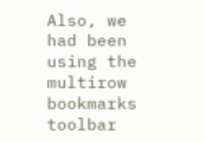Also, we had been using the multirow bookmarks toolbar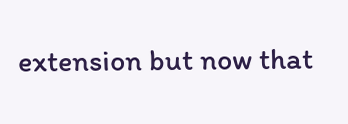extension but now that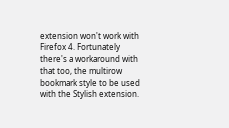extension won't work with Firefox 4. Fortunately there's a workaround with that too, the multirow bookmark style to be used with the Stylish extension.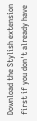Download the Stylish extension first if you don't already have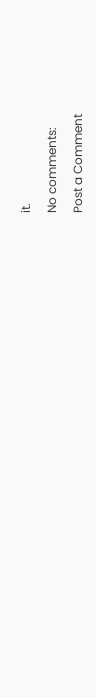it.

No comments:

Post a Comment